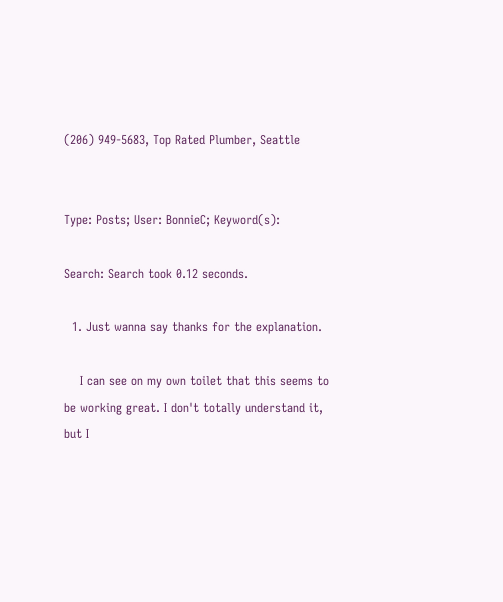(206) 949-5683, Top Rated Plumber, Seattle


Type: Posts; User: BonnieC; Keyword(s):

Search: Search took 0.12 seconds.

  1. Just wanna say thanks for the explanation.

    I can see on my own toilet that this seems to be working great. I don't totally understand it, but I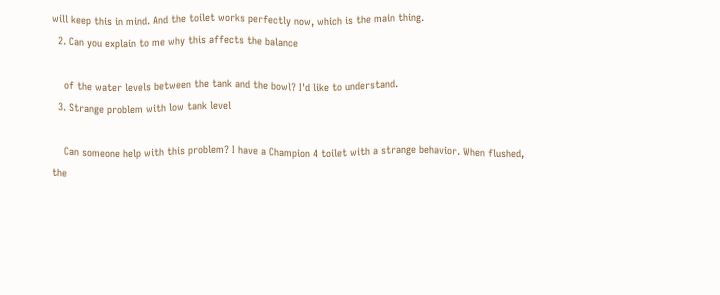will keep this in mind. And the toilet works perfectly now, which is the main thing.
  2. Can you explain to me why this affects the balance

    of the water levels between the tank and the bowl? I'd like to understand.
  3. Strange problem with low tank level

    Can someone help with this problem? I have a Champion 4 toilet with a strange behavior. When flushed, the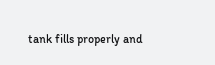tank fills properly and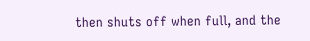then shuts off when full, and the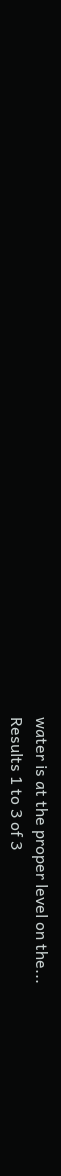water is at the proper level on the...
Results 1 to 3 of 3